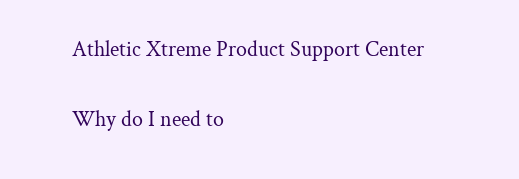Athletic Xtreme Product Support Center

Why do I need to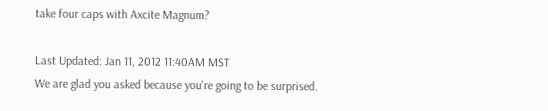take four caps with Axcite Magnum?

Last Updated: Jan 11, 2012 11:40AM MST
We are glad you asked because you're going to be surprised.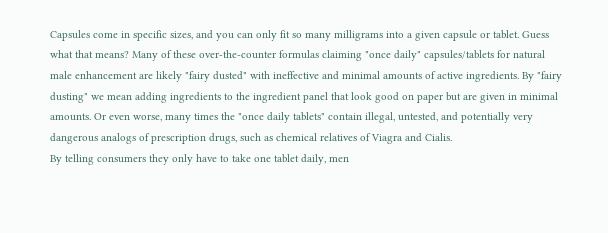Capsules come in specific sizes, and you can only fit so many milligrams into a given capsule or tablet. Guess what that means? Many of these over-the-counter formulas claiming "once daily" capsules/tablets for natural male enhancement are likely "fairy dusted" with ineffective and minimal amounts of active ingredients. By "fairy dusting" we mean adding ingredients to the ingredient panel that look good on paper but are given in minimal amounts. Or even worse, many times the "once daily tablets" contain illegal, untested, and potentially very dangerous analogs of prescription drugs, such as chemical relatives of Viagra and Cialis.
By telling consumers they only have to take one tablet daily, men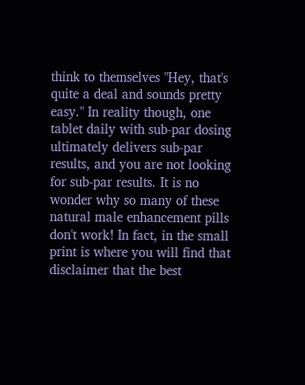think to themselves "Hey, that's quite a deal and sounds pretty easy." In reality though, one tablet daily with sub-par dosing ultimately delivers sub-par results, and you are not looking for sub-par results. It is no wonder why so many of these natural male enhancement pills don't work! In fact, in the small print is where you will find that disclaimer that the best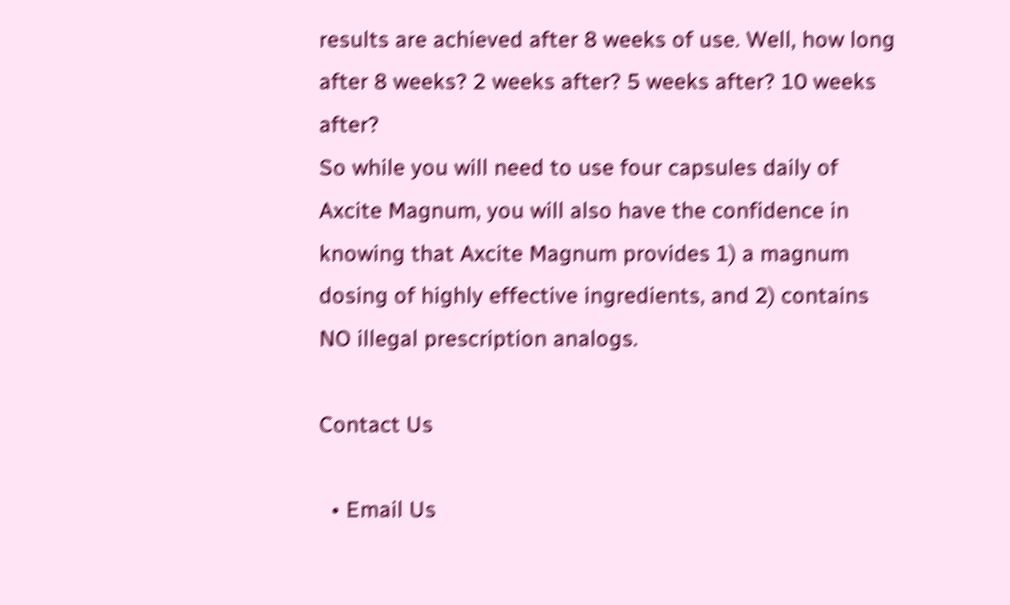results are achieved after 8 weeks of use. Well, how long after 8 weeks? 2 weeks after? 5 weeks after? 10 weeks after?
So while you will need to use four capsules daily of Axcite Magnum, you will also have the confidence in knowing that Axcite Magnum provides 1) a magnum dosing of highly effective ingredients, and 2) contains NO illegal prescription analogs.

Contact Us

  • Email Us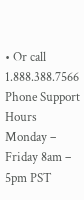• Or call 1.888.388.7566 Phone Support Hours Monday – Friday 8am – 5pm PST